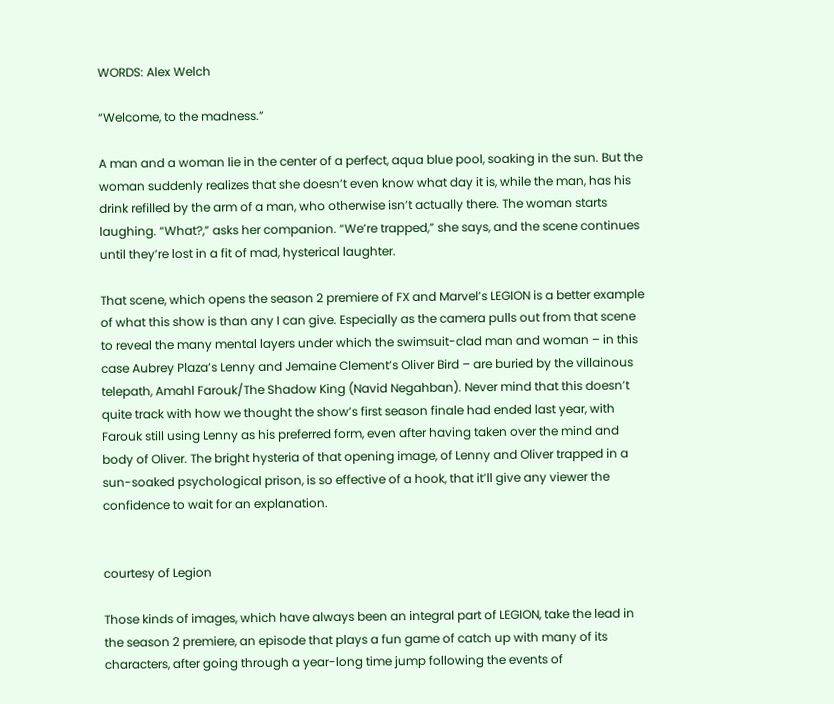WORDS: Alex Welch

“Welcome, to the madness.”

A man and a woman lie in the center of a perfect, aqua blue pool, soaking in the sun. But the woman suddenly realizes that she doesn’t even know what day it is, while the man, has his drink refilled by the arm of a man, who otherwise isn’t actually there. The woman starts laughing. “What?,” asks her companion. “We’re trapped,” she says, and the scene continues until they’re lost in a fit of mad, hysterical laughter.

That scene, which opens the season 2 premiere of FX and Marvel’s LEGION is a better example of what this show is than any I can give. Especially as the camera pulls out from that scene to reveal the many mental layers under which the swimsuit-clad man and woman – in this case Aubrey Plaza’s Lenny and Jemaine Clement’s Oliver Bird – are buried by the villainous telepath, Amahl Farouk/The Shadow King (Navid Negahban). Never mind that this doesn’t quite track with how we thought the show’s first season finale had ended last year, with Farouk still using Lenny as his preferred form, even after having taken over the mind and body of Oliver. The bright hysteria of that opening image, of Lenny and Oliver trapped in a sun-soaked psychological prison, is so effective of a hook, that it’ll give any viewer the confidence to wait for an explanation.


courtesy of Legion

Those kinds of images, which have always been an integral part of LEGION, take the lead in the season 2 premiere, an episode that plays a fun game of catch up with many of its characters, after going through a year-long time jump following the events of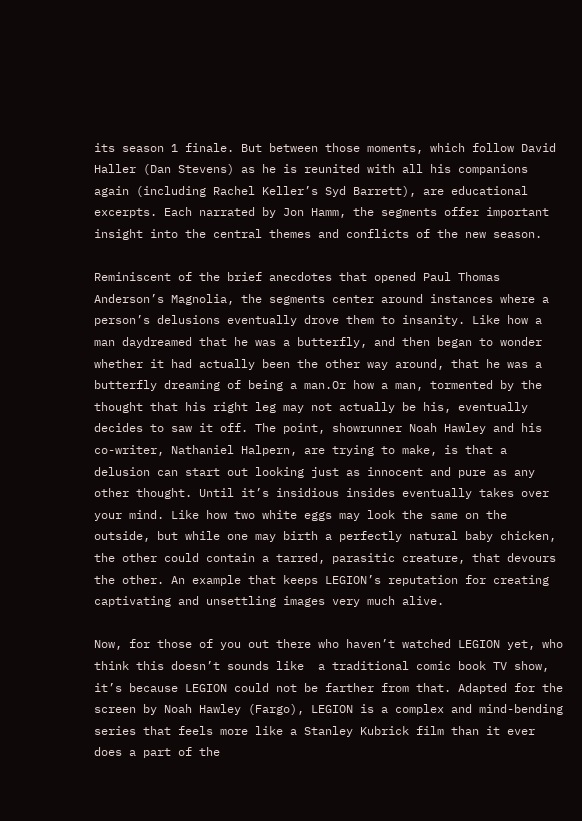its season 1 finale. But between those moments, which follow David Haller (Dan Stevens) as he is reunited with all his companions again (including Rachel Keller’s Syd Barrett), are educational excerpts. Each narrated by Jon Hamm, the segments offer important insight into the central themes and conflicts of the new season.

Reminiscent of the brief anecdotes that opened Paul Thomas Anderson’s Magnolia, the segments center around instances where a person’s delusions eventually drove them to insanity. Like how a man daydreamed that he was a butterfly, and then began to wonder whether it had actually been the other way around, that he was a butterfly dreaming of being a man.Or how a man, tormented by the thought that his right leg may not actually be his, eventually decides to saw it off. The point, showrunner Noah Hawley and his co-writer, Nathaniel Halpern, are trying to make, is that a delusion can start out looking just as innocent and pure as any other thought. Until it’s insidious insides eventually takes over your mind. Like how two white eggs may look the same on the outside, but while one may birth a perfectly natural baby chicken, the other could contain a tarred, parasitic creature, that devours the other. An example that keeps LEGION’s reputation for creating captivating and unsettling images very much alive.

Now, for those of you out there who haven’t watched LEGION yet, who think this doesn’t sounds like  a traditional comic book TV show, it’s because LEGION could not be farther from that. Adapted for the screen by Noah Hawley (Fargo), LEGION is a complex and mind-bending series that feels more like a Stanley Kubrick film than it ever does a part of the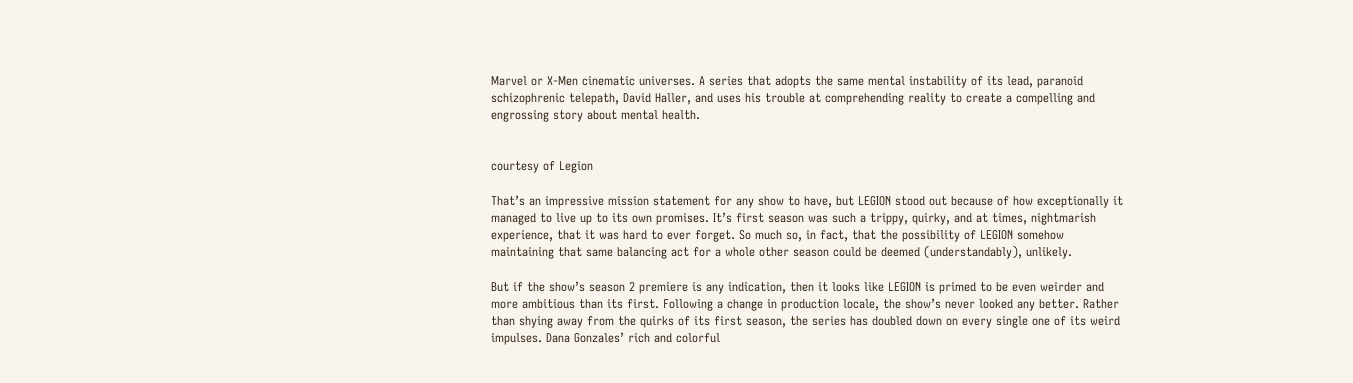Marvel or X-Men cinematic universes. A series that adopts the same mental instability of its lead, paranoid schizophrenic telepath, David Haller, and uses his trouble at comprehending reality to create a compelling and engrossing story about mental health.


courtesy of Legion

That’s an impressive mission statement for any show to have, but LEGION stood out because of how exceptionally it managed to live up to its own promises. It’s first season was such a trippy, quirky, and at times, nightmarish experience, that it was hard to ever forget. So much so, in fact, that the possibility of LEGION somehow maintaining that same balancing act for a whole other season could be deemed (understandably), unlikely.

But if the show’s season 2 premiere is any indication, then it looks like LEGION is primed to be even weirder and more ambitious than its first. Following a change in production locale, the show’s never looked any better. Rather than shying away from the quirks of its first season, the series has doubled down on every single one of its weird impulses. Dana Gonzales’ rich and colorful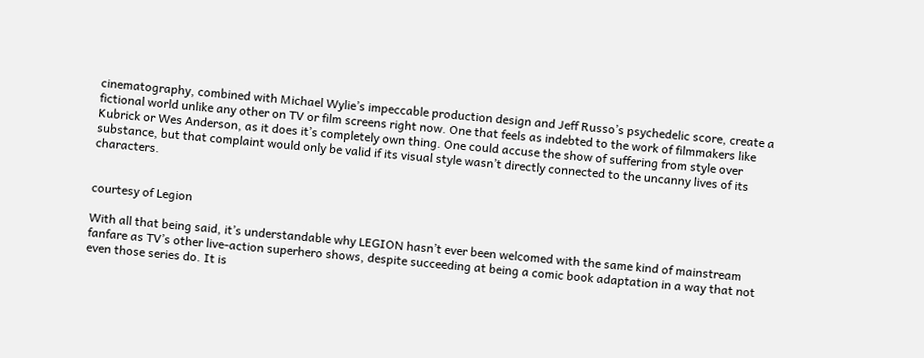cinematography, combined with Michael Wylie’s impeccable production design and Jeff Russo’s psychedelic score, create a fictional world unlike any other on TV or film screens right now. One that feels as indebted to the work of filmmakers like Kubrick or Wes Anderson, as it does it’s completely own thing. One could accuse the show of suffering from style over substance, but that complaint would only be valid if its visual style wasn’t directly connected to the uncanny lives of its characters.


courtesy of Legion

With all that being said, it’s understandable why LEGION hasn’t ever been welcomed with the same kind of mainstream fanfare as TV’s other live-action superhero shows, despite succeeding at being a comic book adaptation in a way that not even those series do. It is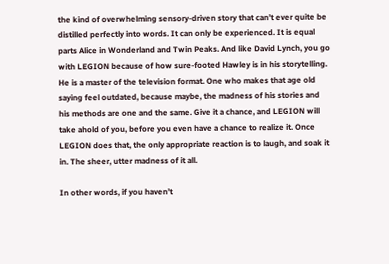the kind of overwhelming sensory-driven story that can’t ever quite be distilled perfectly into words. It can only be experienced. It is equal parts Alice in Wonderland and Twin Peaks. And like David Lynch, you go with LEGION because of how sure-footed Hawley is in his storytelling.  He is a master of the television format. One who makes that age old saying feel outdated, because maybe, the madness of his stories and his methods are one and the same. Give it a chance, and LEGION will take ahold of you, before you even have a chance to realize it. Once LEGION does that, the only appropriate reaction is to laugh, and soak it in. The sheer, utter madness of it all.

In other words, if you haven’t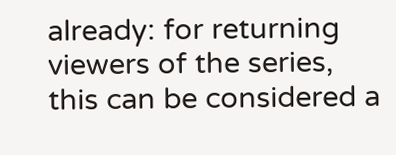already: for returning viewers of the series, this can be considered a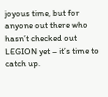joyous time, but for anyone out there who hasn’t checked out LEGION yet – it’s time to catch up.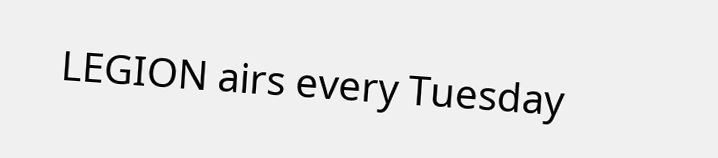LEGION airs every Tuesday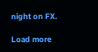night on FX.

Load more